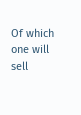Of which one will sell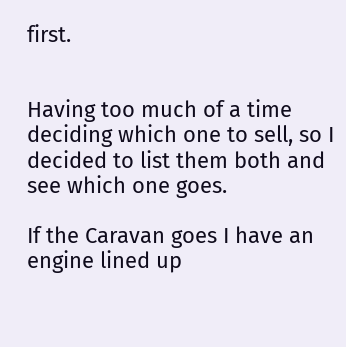first.


Having too much of a time deciding which one to sell, so I decided to list them both and see which one goes.

If the Caravan goes I have an engine lined up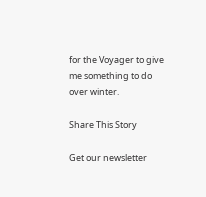for the Voyager to give me something to do over winter.

Share This Story

Get our newsletter